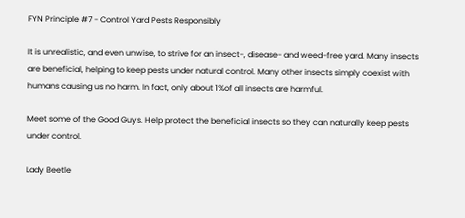FYN Principle #7 - Control Yard Pests Responsibly

It is unrealistic, and even unwise, to strive for an insect-, disease- and weed-free yard. Many insects are beneficial, helping to keep pests under natural control. Many other insects simply coexist with humans causing us no harm. In fact, only about 1%of all insects are harmful.

Meet some of the Good Guys. Help protect the beneficial insects so they can naturally keep pests under control.

Lady Beetle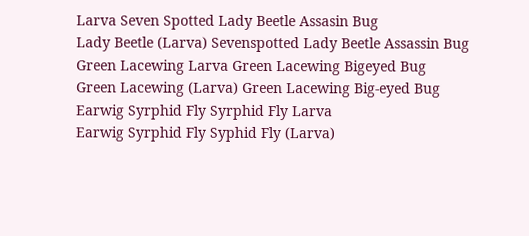Larva Seven Spotted Lady Beetle Assasin Bug
Lady Beetle (Larva) Sevenspotted Lady Beetle Assassin Bug
Green Lacewing Larva Green Lacewing Bigeyed Bug
Green Lacewing (Larva) Green Lacewing Big-eyed Bug
Earwig Syrphid Fly Syrphid Fly Larva
Earwig Syrphid Fly Syphid Fly (Larva)